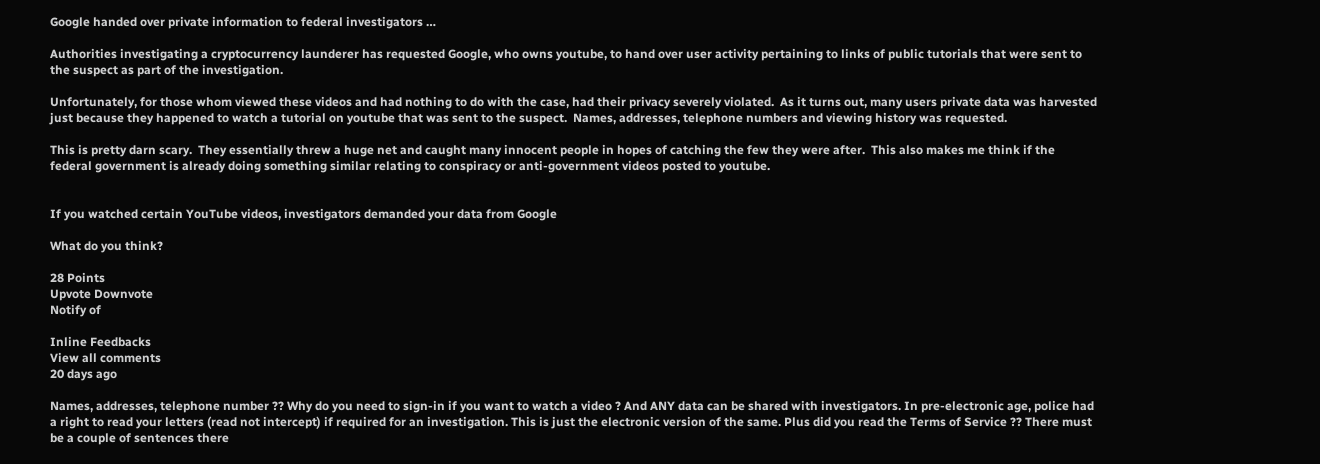Google handed over private information to federal investigators …

Authorities investigating a cryptocurrency launderer has requested Google, who owns youtube, to hand over user activity pertaining to links of public tutorials that were sent to the suspect as part of the investigation.

Unfortunately, for those whom viewed these videos and had nothing to do with the case, had their privacy severely violated.  As it turns out, many users private data was harvested just because they happened to watch a tutorial on youtube that was sent to the suspect.  Names, addresses, telephone numbers and viewing history was requested.

This is pretty darn scary.  They essentially threw a huge net and caught many innocent people in hopes of catching the few they were after.  This also makes me think if the federal government is already doing something similar relating to conspiracy or anti-government videos posted to youtube.


If you watched certain YouTube videos, investigators demanded your data from Google

What do you think?

28 Points
Upvote Downvote
Notify of

Inline Feedbacks
View all comments
20 days ago

Names, addresses, telephone number ?? Why do you need to sign-in if you want to watch a video ? And ANY data can be shared with investigators. In pre-electronic age, police had a right to read your letters (read not intercept) if required for an investigation. This is just the electronic version of the same. Plus did you read the Terms of Service ?? There must be a couple of sentences there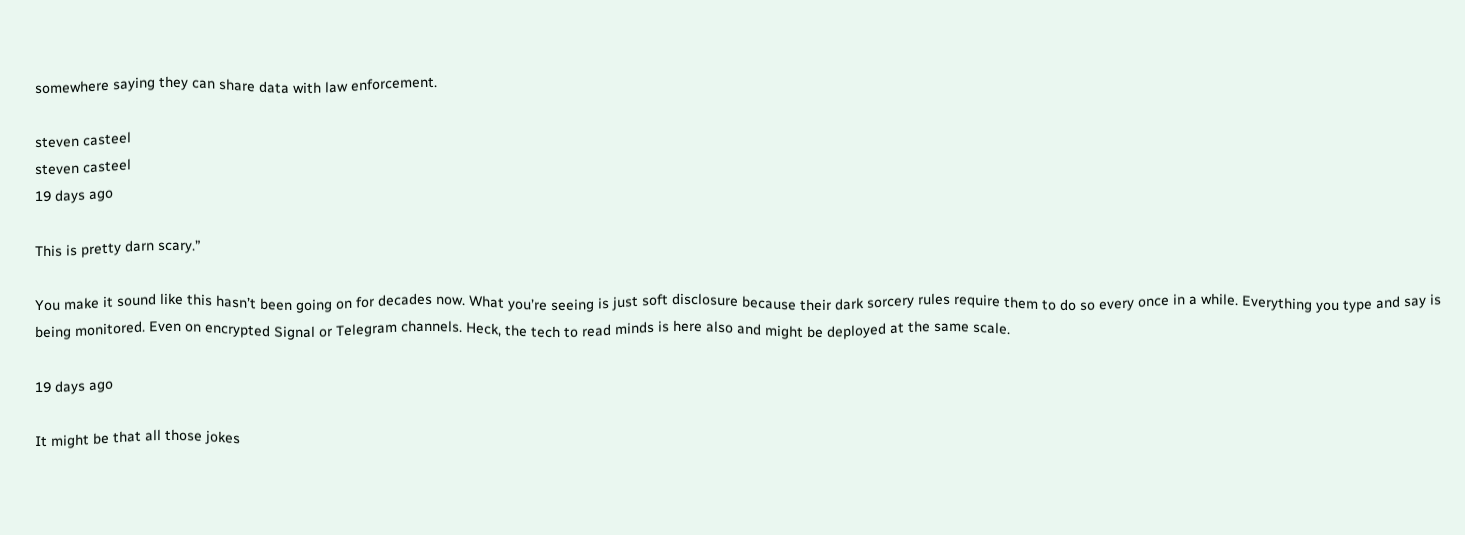somewhere saying they can share data with law enforcement.

steven casteel
steven casteel
19 days ago

This is pretty darn scary.”

You make it sound like this hasn’t been going on for decades now. What you’re seeing is just soft disclosure because their dark sorcery rules require them to do so every once in a while. Everything you type and say is being monitored. Even on encrypted Signal or Telegram channels. Heck, the tech to read minds is here also and might be deployed at the same scale.

19 days ago

It might be that all those jokes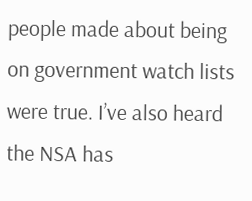people made about being on government watch lists were true. I’ve also heard the NSA has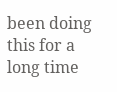been doing this for a long time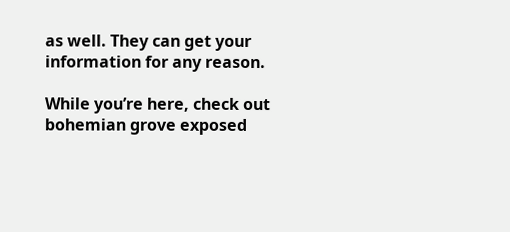as well. They can get your information for any reason.

While you’re here, check out bohemian grove exposed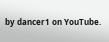by dancer1 on YouTube.